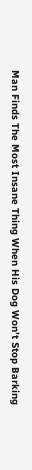Man Finds The Most Insane Thing When His Dog Won’t Stop Barking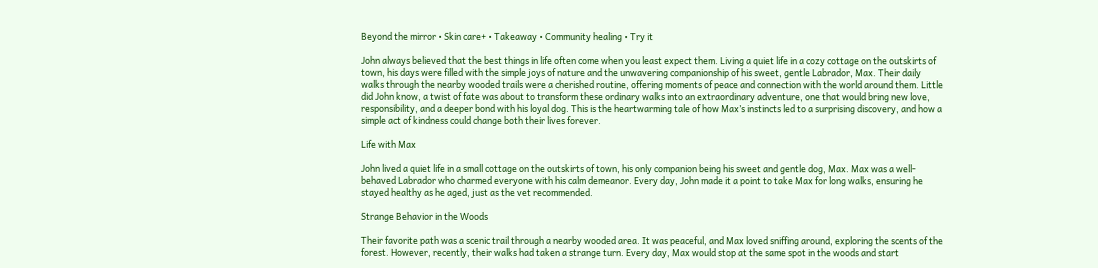Beyond the mirror • Skin care+ • Takeaway • Community healing • Try it

John always believed that the best things in life often come when you least expect them. Living a quiet life in a cozy cottage on the outskirts of town, his days were filled with the simple joys of nature and the unwavering companionship of his sweet, gentle Labrador, Max. Their daily walks through the nearby wooded trails were a cherished routine, offering moments of peace and connection with the world around them. Little did John know, a twist of fate was about to transform these ordinary walks into an extraordinary adventure, one that would bring new love, responsibility, and a deeper bond with his loyal dog. This is the heartwarming tale of how Max’s instincts led to a surprising discovery, and how a simple act of kindness could change both their lives forever.

Life with Max

John lived a quiet life in a small cottage on the outskirts of town, his only companion being his sweet and gentle dog, Max. Max was a well-behaved Labrador who charmed everyone with his calm demeanor. Every day, John made it a point to take Max for long walks, ensuring he stayed healthy as he aged, just as the vet recommended.

Strange Behavior in the Woods

Their favorite path was a scenic trail through a nearby wooded area. It was peaceful, and Max loved sniffing around, exploring the scents of the forest. However, recently, their walks had taken a strange turn. Every day, Max would stop at the same spot in the woods and start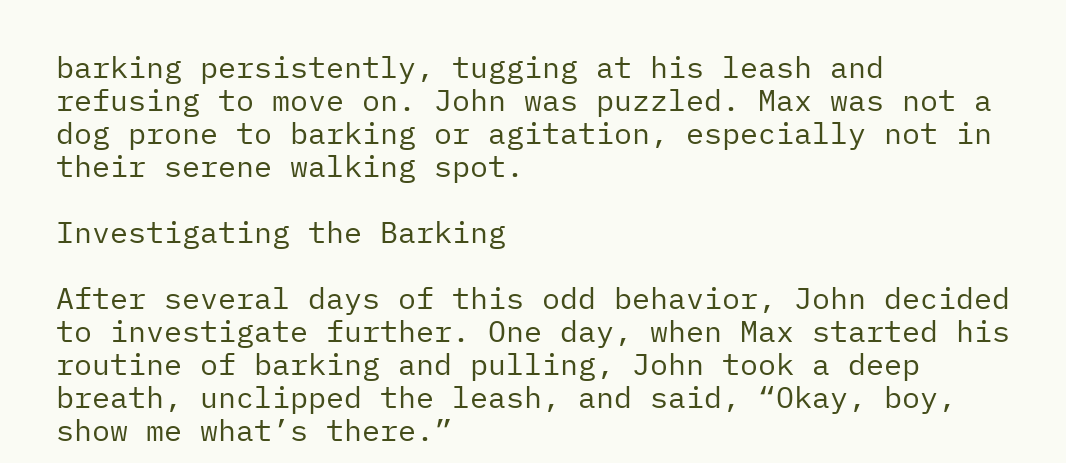barking persistently, tugging at his leash and refusing to move on. John was puzzled. Max was not a dog prone to barking or agitation, especially not in their serene walking spot.

Investigating the Barking

After several days of this odd behavior, John decided to investigate further. One day, when Max started his routine of barking and pulling, John took a deep breath, unclipped the leash, and said, “Okay, boy, show me what’s there.”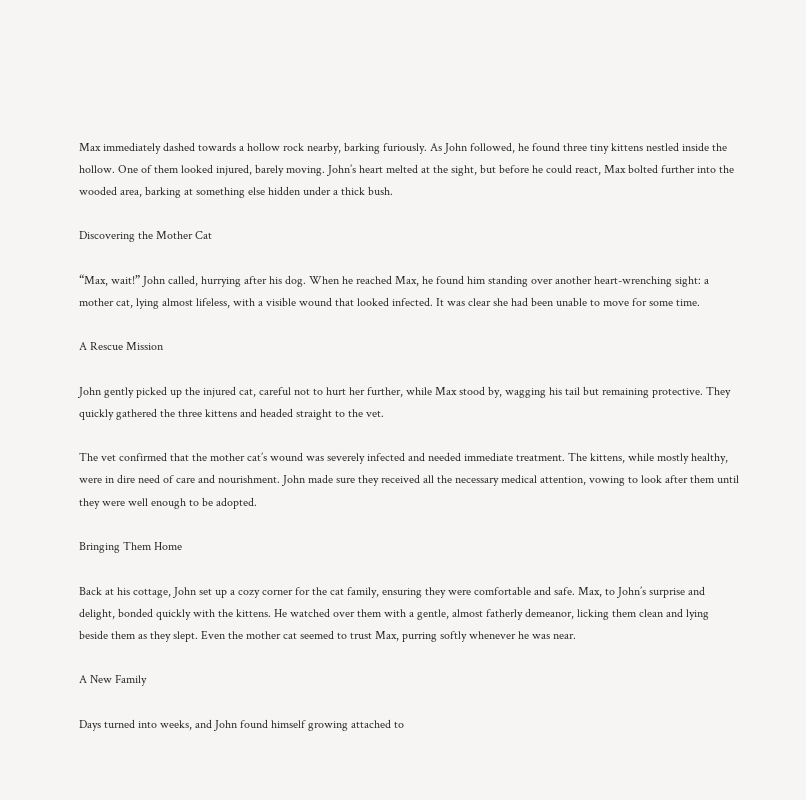Max immediately dashed towards a hollow rock nearby, barking furiously. As John followed, he found three tiny kittens nestled inside the hollow. One of them looked injured, barely moving. John’s heart melted at the sight, but before he could react, Max bolted further into the wooded area, barking at something else hidden under a thick bush.

Discovering the Mother Cat

“Max, wait!” John called, hurrying after his dog. When he reached Max, he found him standing over another heart-wrenching sight: a mother cat, lying almost lifeless, with a visible wound that looked infected. It was clear she had been unable to move for some time.

A Rescue Mission

John gently picked up the injured cat, careful not to hurt her further, while Max stood by, wagging his tail but remaining protective. They quickly gathered the three kittens and headed straight to the vet.

The vet confirmed that the mother cat’s wound was severely infected and needed immediate treatment. The kittens, while mostly healthy, were in dire need of care and nourishment. John made sure they received all the necessary medical attention, vowing to look after them until they were well enough to be adopted.

Bringing Them Home

Back at his cottage, John set up a cozy corner for the cat family, ensuring they were comfortable and safe. Max, to John’s surprise and delight, bonded quickly with the kittens. He watched over them with a gentle, almost fatherly demeanor, licking them clean and lying beside them as they slept. Even the mother cat seemed to trust Max, purring softly whenever he was near.

A New Family

Days turned into weeks, and John found himself growing attached to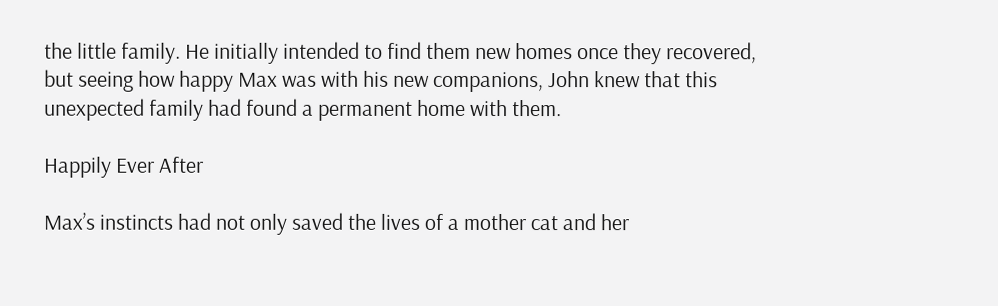the little family. He initially intended to find them new homes once they recovered, but seeing how happy Max was with his new companions, John knew that this unexpected family had found a permanent home with them.

Happily Ever After

Max’s instincts had not only saved the lives of a mother cat and her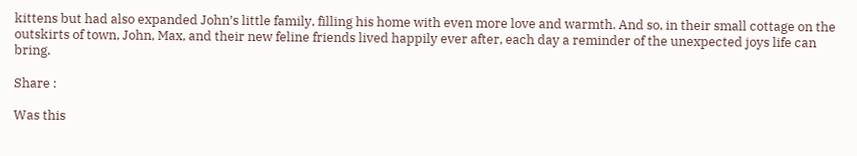kittens but had also expanded John’s little family, filling his home with even more love and warmth. And so, in their small cottage on the outskirts of town, John, Max, and their new feline friends lived happily ever after, each day a reminder of the unexpected joys life can bring.

Share :

Was this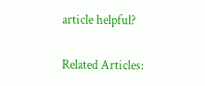article helpful?

Related Articles: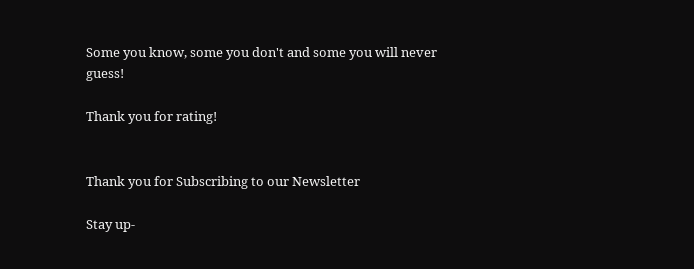Some you know, some you don't and some you will never guess!

Thank you for rating!


Thank you for Subscribing to our Newsletter

Stay up-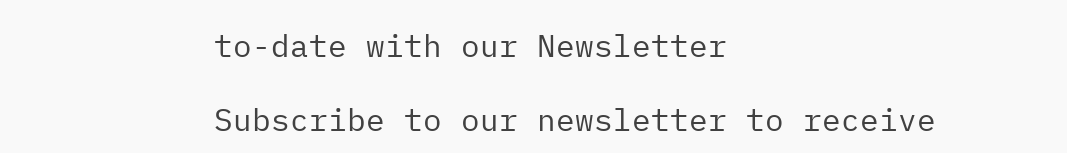to-date with our Newsletter

Subscribe to our newsletter to receive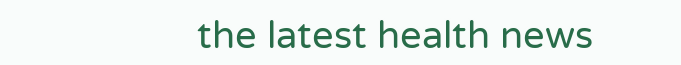the latest health news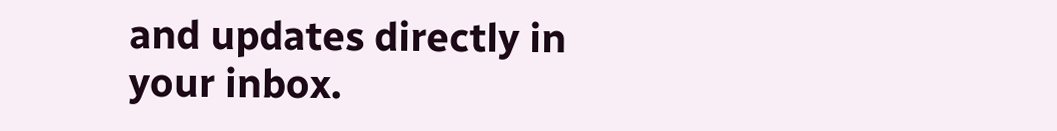and updates directly in your inbox.